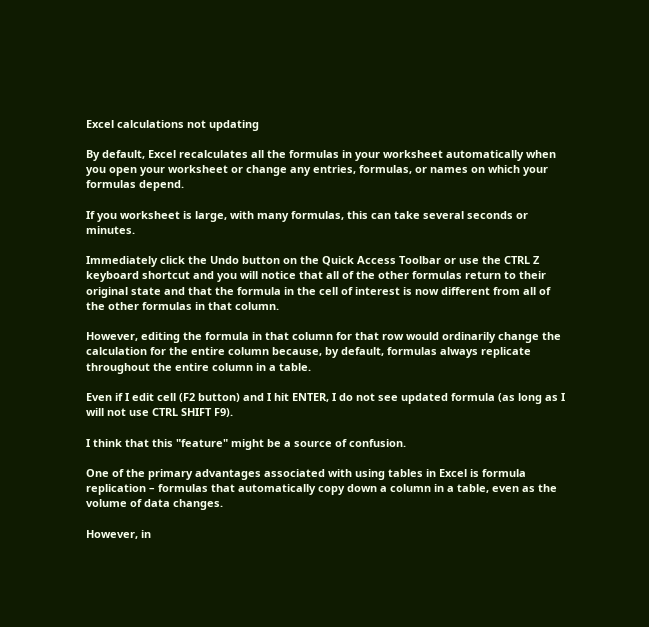Excel calculations not updating

By default, Excel recalculates all the formulas in your worksheet automatically when you open your worksheet or change any entries, formulas, or names on which your formulas depend.

If you worksheet is large, with many formulas, this can take several seconds or minutes.

Immediately click the Undo button on the Quick Access Toolbar or use the CTRL Z keyboard shortcut and you will notice that all of the other formulas return to their original state and that the formula in the cell of interest is now different from all of the other formulas in that column.

However, editing the formula in that column for that row would ordinarily change the calculation for the entire column because, by default, formulas always replicate throughout the entire column in a table.

Even if I edit cell (F2 button) and I hit ENTER, I do not see updated formula (as long as I will not use CTRL SHIFT F9).

I think that this "feature" might be a source of confusion.

One of the primary advantages associated with using tables in Excel is formula replication – formulas that automatically copy down a column in a table, even as the volume of data changes.

However, in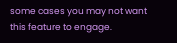some cases you may not want this feature to engage.